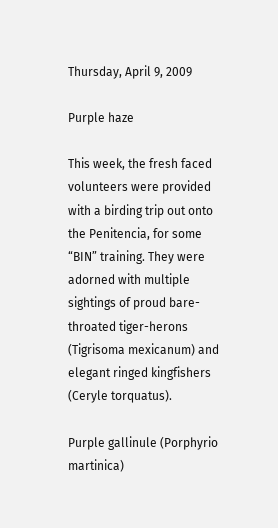Thursday, April 9, 2009

Purple haze

This week, the fresh faced volunteers were provided with a birding trip out onto the Penitencia, for some “BIN” training. They were adorned with multiple sightings of proud bare-throated tiger-herons (Tigrisoma mexicanum) and elegant ringed kingfishers (Ceryle torquatus).

Purple gallinule (Porphyrio martinica)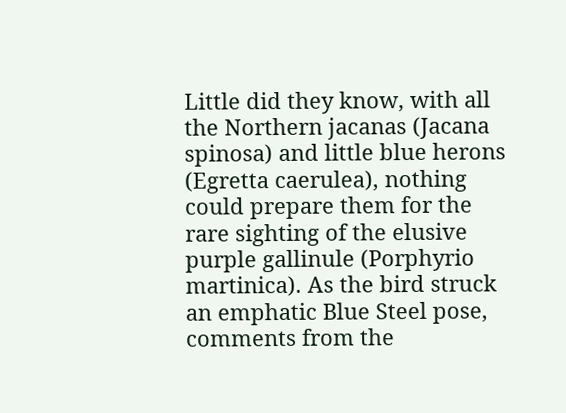Little did they know, with all the Northern jacanas (Jacana spinosa) and little blue herons (Egretta caerulea), nothing could prepare them for the rare sighting of the elusive purple gallinule (Porphyrio martinica). As the bird struck an emphatic Blue Steel pose, comments from the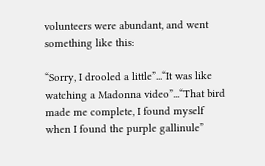volunteers were abundant, and went something like this:

“Sorry, I drooled a little”...“It was like watching a Madonna video”...“That bird made me complete, I found myself when I found the purple gallinule”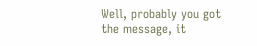Well, probably you got the message, it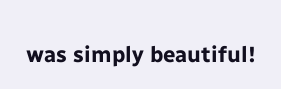was simply beautiful!